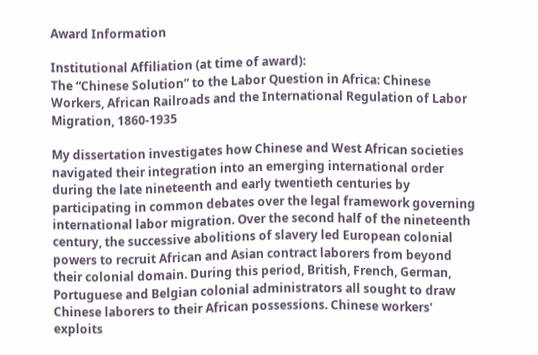Award Information

Institutional Affiliation (at time of award):
The “Chinese Solution” to the Labor Question in Africa: Chinese Workers, African Railroads and the International Regulation of Labor Migration, 1860-1935

My dissertation investigates how Chinese and West African societies navigated their integration into an emerging international order during the late nineteenth and early twentieth centuries by participating in common debates over the legal framework governing international labor migration. Over the second half of the nineteenth century, the successive abolitions of slavery led European colonial powers to recruit African and Asian contract laborers from beyond their colonial domain. During this period, British, French, German, Portuguese and Belgian colonial administrators all sought to draw Chinese laborers to their African possessions. Chinese workers' exploits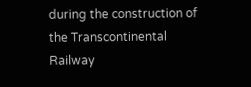during the construction of the Transcontinental Railway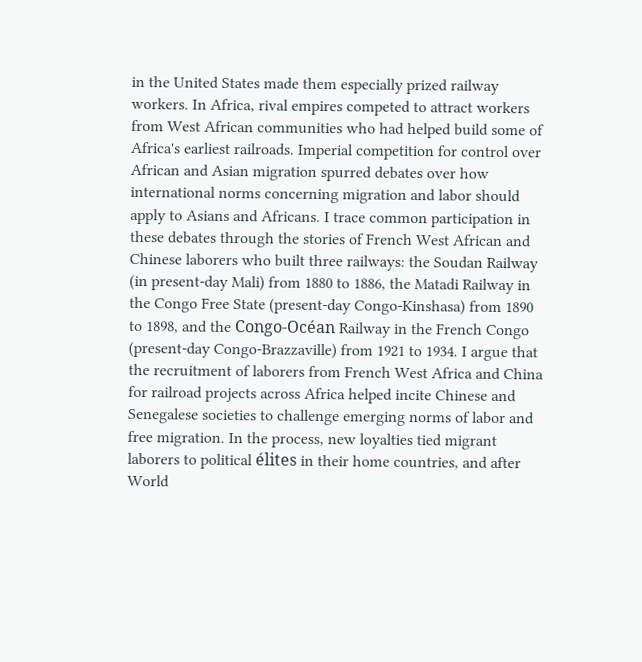in the United States made them especially prized railway workers. In Africa, rival empires competed to attract workers from West African communities who had helped build some of Africa's earliest railroads. Imperial competition for control over African and Asian migration spurred debates over how international norms concerning migration and labor should apply to Asians and Africans. I trace common participation in these debates through the stories of French West African and Chinese laborers who built three railways: the Soudan Railway (in present-day Mali) from 1880 to 1886, the Matadi Railway in the Congo Free State (present-day Congo-Kinshasa) from 1890 to 1898, and the Congo-Océan Railway in the French Congo (present-day Congo-Brazzaville) from 1921 to 1934. I argue that the recruitment of laborers from French West Africa and China for railroad projects across Africa helped incite Chinese and Senegalese societies to challenge emerging norms of labor and free migration. In the process, new loyalties tied migrant laborers to political élites in their home countries, and after World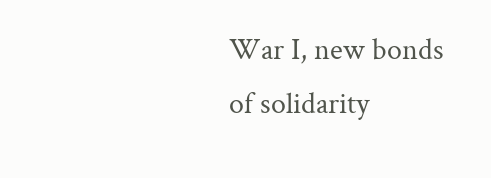War I, new bonds of solidarity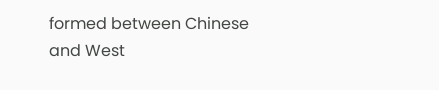formed between Chinese and West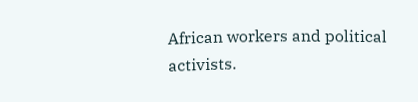African workers and political activists.